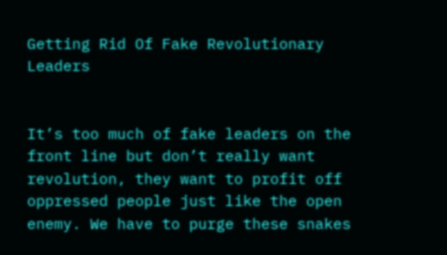Getting Rid Of Fake Revolutionary Leaders


It’s too much of fake leaders on the front line but don’t really want revolution, they want to profit off oppressed people just like the open enemy. We have to purge these snakes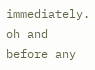immediately. oh and before any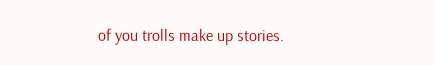of you trolls make up stories.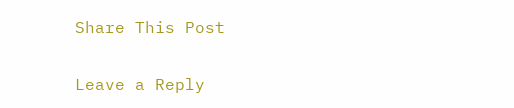Share This Post

Leave a Reply